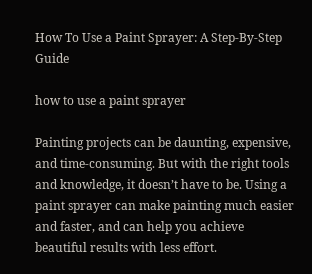How To Use a Paint Sprayer: A Step-By-Step Guide

how to use a paint sprayer

Painting projects can be daunting, expensive, and time-consuming. But with the right tools and knowledge, it doesn’t have to be. Using a paint sprayer can make painting much easier and faster, and can help you achieve beautiful results with less effort.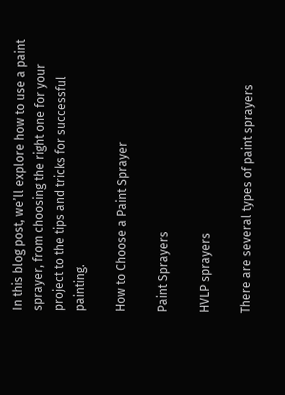In this blog post, we’ll explore how to use a paint sprayer, from choosing the right one for your project to the tips and tricks for successful painting.

How to Choose a Paint Sprayer

Paint Sprayers

HVLP sprayers

There are several types of paint sprayers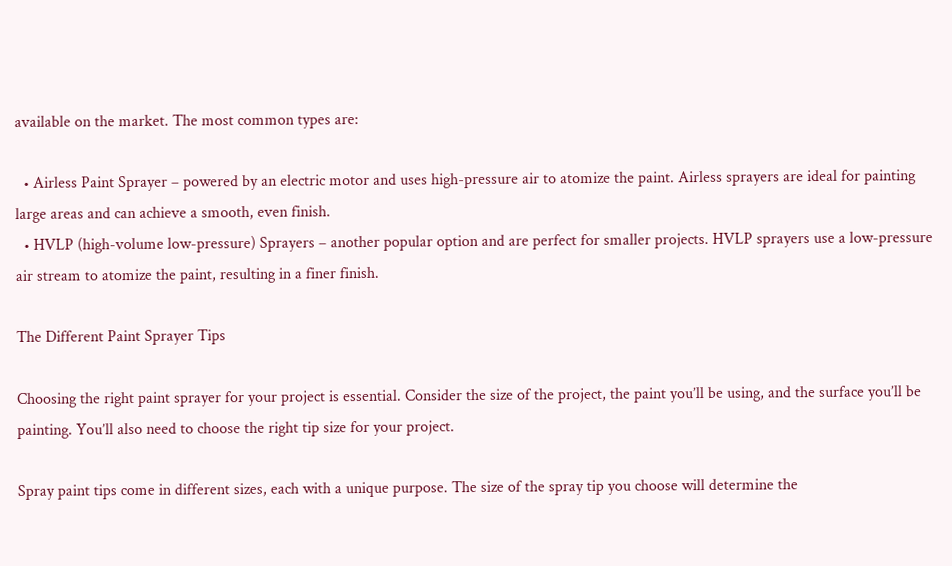available on the market. The most common types are:

  • Airless Paint Sprayer – powered by an electric motor and uses high-pressure air to atomize the paint. Airless sprayers are ideal for painting large areas and can achieve a smooth, even finish.
  • HVLP (high-volume low-pressure) Sprayers – another popular option and are perfect for smaller projects. HVLP sprayers use a low-pressure air stream to atomize the paint, resulting in a finer finish.

The Different Paint Sprayer Tips

Choosing the right paint sprayer for your project is essential. Consider the size of the project, the paint you’ll be using, and the surface you’ll be painting. You’ll also need to choose the right tip size for your project.

Spray paint tips come in different sizes, each with a unique purpose. The size of the spray tip you choose will determine the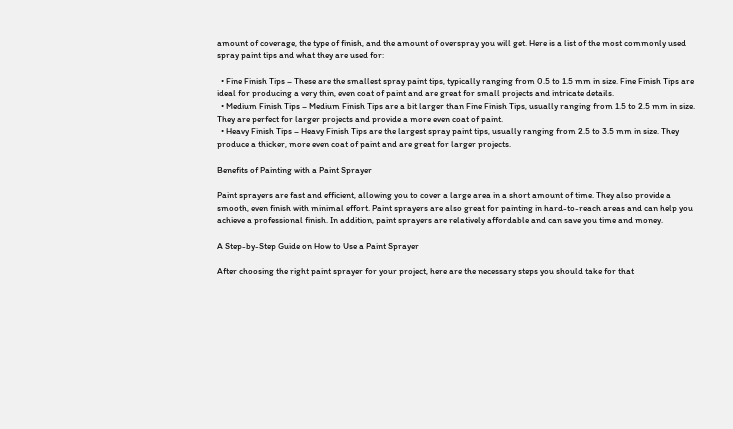amount of coverage, the type of finish, and the amount of overspray you will get. Here is a list of the most commonly used spray paint tips and what they are used for:

  • Fine Finish Tips – These are the smallest spray paint tips, typically ranging from 0.5 to 1.5 mm in size. Fine Finish Tips are ideal for producing a very thin, even coat of paint and are great for small projects and intricate details.
  • Medium Finish Tips – Medium Finish Tips are a bit larger than Fine Finish Tips, usually ranging from 1.5 to 2.5 mm in size. They are perfect for larger projects and provide a more even coat of paint.
  • Heavy Finish Tips – Heavy Finish Tips are the largest spray paint tips, usually ranging from 2.5 to 3.5 mm in size. They produce a thicker, more even coat of paint and are great for larger projects.

Benefits of Painting with a Paint Sprayer

Paint sprayers are fast and efficient, allowing you to cover a large area in a short amount of time. They also provide a smooth, even finish with minimal effort. Paint sprayers are also great for painting in hard-to-reach areas and can help you achieve a professional finish. In addition, paint sprayers are relatively affordable and can save you time and money.

A Step-by-Step Guide on How to Use a Paint Sprayer

After choosing the right paint sprayer for your project, here are the necessary steps you should take for that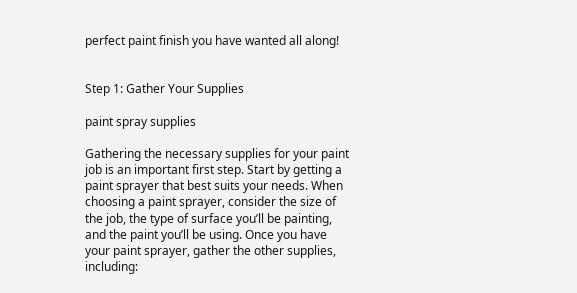perfect paint finish you have wanted all along!


Step 1: Gather Your Supplies

paint spray supplies

Gathering the necessary supplies for your paint job is an important first step. Start by getting a paint sprayer that best suits your needs. When choosing a paint sprayer, consider the size of the job, the type of surface you’ll be painting, and the paint you’ll be using. Once you have your paint sprayer, gather the other supplies, including: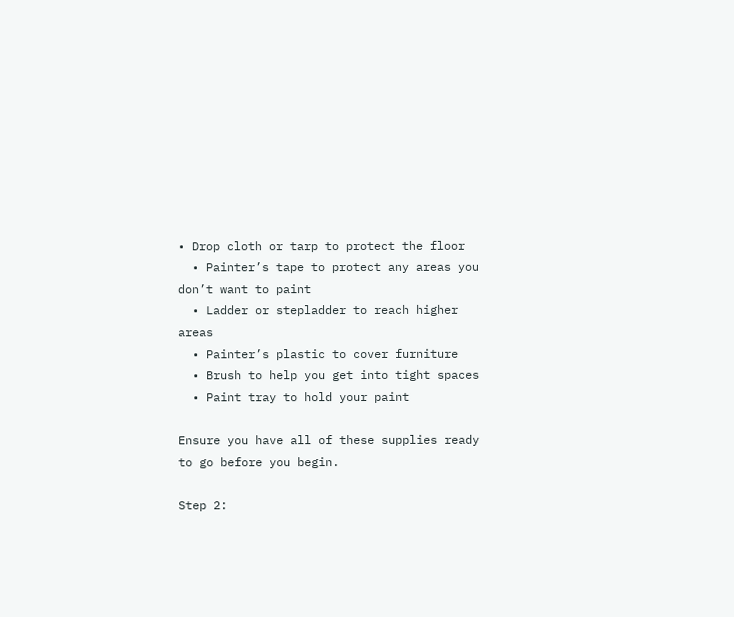• Drop cloth or tarp to protect the floor
  • Painter’s tape to protect any areas you don’t want to paint
  • Ladder or stepladder to reach higher areas
  • Painter’s plastic to cover furniture
  • Brush to help you get into tight spaces
  • Paint tray to hold your paint

Ensure you have all of these supplies ready to go before you begin.

Step 2: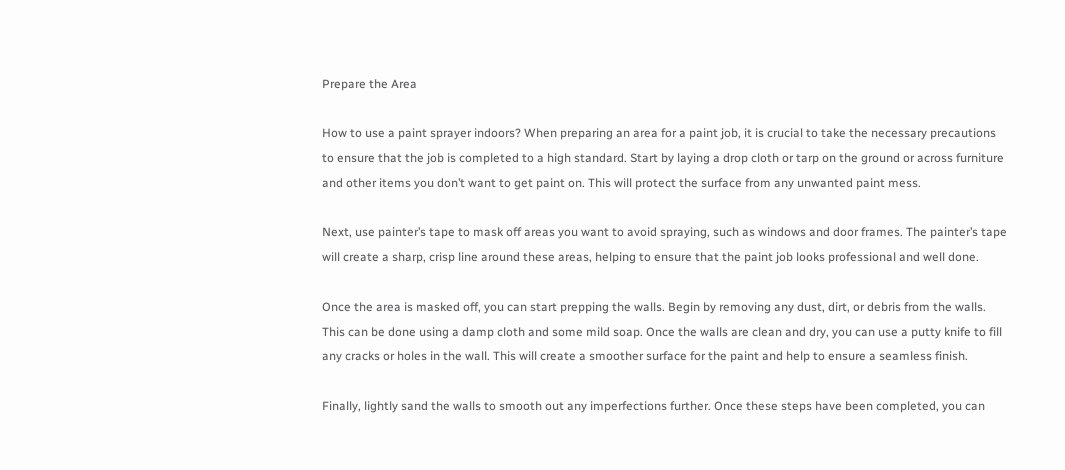Prepare the Area

How to use a paint sprayer indoors? When preparing an area for a paint job, it is crucial to take the necessary precautions to ensure that the job is completed to a high standard. Start by laying a drop cloth or tarp on the ground or across furniture and other items you don’t want to get paint on. This will protect the surface from any unwanted paint mess.

Next, use painter’s tape to mask off areas you want to avoid spraying, such as windows and door frames. The painter’s tape will create a sharp, crisp line around these areas, helping to ensure that the paint job looks professional and well done.

Once the area is masked off, you can start prepping the walls. Begin by removing any dust, dirt, or debris from the walls. This can be done using a damp cloth and some mild soap. Once the walls are clean and dry, you can use a putty knife to fill any cracks or holes in the wall. This will create a smoother surface for the paint and help to ensure a seamless finish.

Finally, lightly sand the walls to smooth out any imperfections further. Once these steps have been completed, you can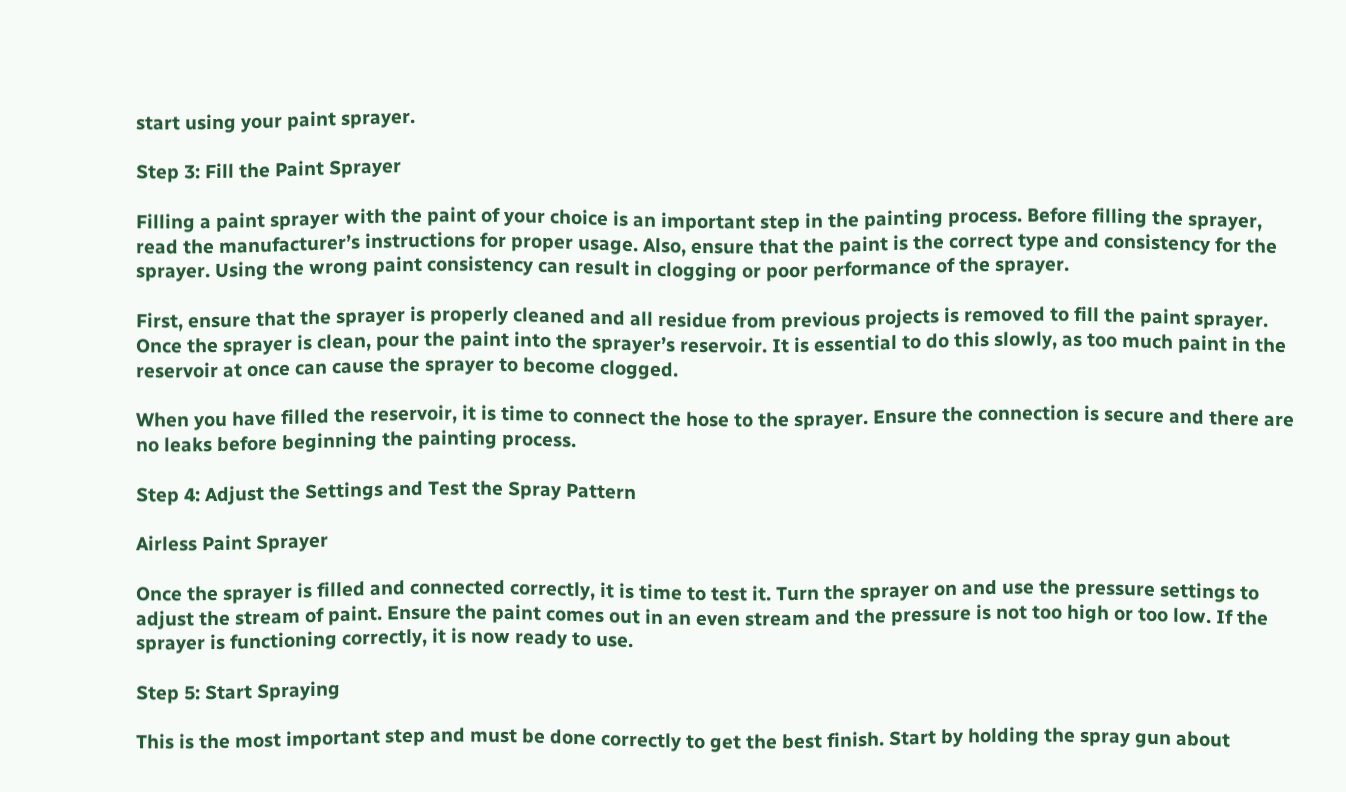start using your paint sprayer.

Step 3: Fill the Paint Sprayer

Filling a paint sprayer with the paint of your choice is an important step in the painting process. Before filling the sprayer, read the manufacturer’s instructions for proper usage. Also, ensure that the paint is the correct type and consistency for the sprayer. Using the wrong paint consistency can result in clogging or poor performance of the sprayer.

First, ensure that the sprayer is properly cleaned and all residue from previous projects is removed to fill the paint sprayer. Once the sprayer is clean, pour the paint into the sprayer’s reservoir. It is essential to do this slowly, as too much paint in the reservoir at once can cause the sprayer to become clogged.

When you have filled the reservoir, it is time to connect the hose to the sprayer. Ensure the connection is secure and there are no leaks before beginning the painting process.

Step 4: Adjust the Settings and Test the Spray Pattern

Airless Paint Sprayer

Once the sprayer is filled and connected correctly, it is time to test it. Turn the sprayer on and use the pressure settings to adjust the stream of paint. Ensure the paint comes out in an even stream and the pressure is not too high or too low. If the sprayer is functioning correctly, it is now ready to use.

Step 5: Start Spraying

This is the most important step and must be done correctly to get the best finish. Start by holding the spray gun about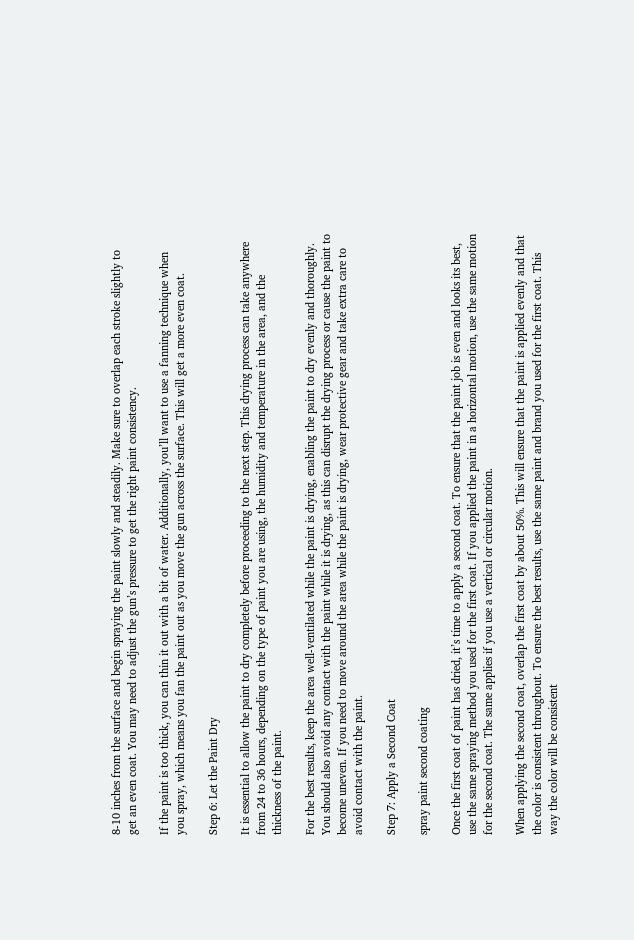8-10 inches from the surface and begin spraying the paint slowly and steadily. Make sure to overlap each stroke slightly to get an even coat. You may need to adjust the gun’s pressure to get the right paint consistency.

If the paint is too thick, you can thin it out with a bit of water. Additionally, you’ll want to use a fanning technique when you spray, which means you fan the paint out as you move the gun across the surface. This will get a more even coat.

Step 6: Let the Paint Dry

It is essential to allow the paint to dry completely before proceeding to the next step. This drying process can take anywhere from 24 to 36 hours, depending on the type of paint you are using, the humidity and temperature in the area, and the thickness of the paint.

For the best results, keep the area well-ventilated while the paint is drying, enabling the paint to dry evenly and thoroughly. You should also avoid any contact with the paint while it is drying, as this can disrupt the drying process or cause the paint to become uneven. If you need to move around the area while the paint is drying, wear protective gear and take extra care to avoid contact with the paint.

Step 7: Apply a Second Coat

spray paint second coating

Once the first coat of paint has dried, it’s time to apply a second coat. To ensure that the paint job is even and looks its best, use the same spraying method you used for the first coat. If you applied the paint in a horizontal motion, use the same motion for the second coat. The same applies if you use a vertical or circular motion.

When applying the second coat, overlap the first coat by about 50%. This will ensure that the paint is applied evenly and that the color is consistent throughout. To ensure the best results, use the same paint and brand you used for the first coat. This way the color will be consistent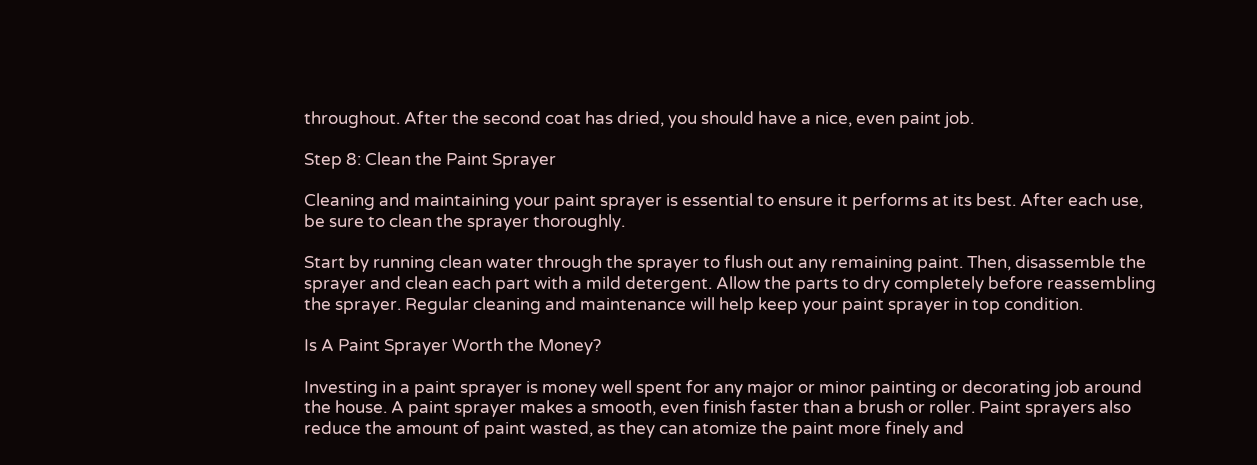throughout. After the second coat has dried, you should have a nice, even paint job.

Step 8: Clean the Paint Sprayer

Cleaning and maintaining your paint sprayer is essential to ensure it performs at its best. After each use, be sure to clean the sprayer thoroughly.

Start by running clean water through the sprayer to flush out any remaining paint. Then, disassemble the sprayer and clean each part with a mild detergent. Allow the parts to dry completely before reassembling the sprayer. Regular cleaning and maintenance will help keep your paint sprayer in top condition.

Is A Paint Sprayer Worth the Money?

Investing in a paint sprayer is money well spent for any major or minor painting or decorating job around the house. A paint sprayer makes a smooth, even finish faster than a brush or roller. Paint sprayers also reduce the amount of paint wasted, as they can atomize the paint more finely and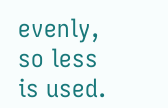evenly, so less is used.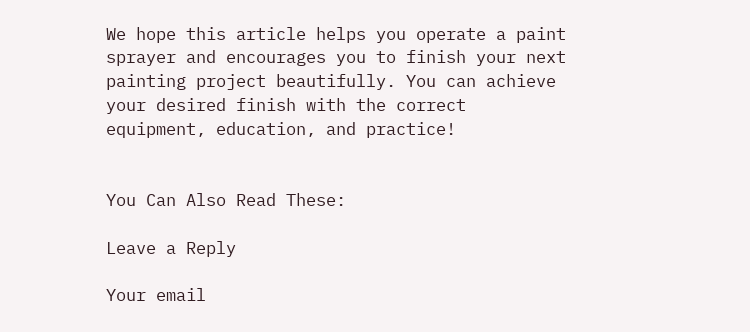We hope this article helps you operate a paint sprayer and encourages you to finish your next painting project beautifully. You can achieve your desired finish with the correct equipment, education, and practice!


You Can Also Read These:

Leave a Reply

Your email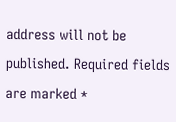address will not be published. Required fields are marked *